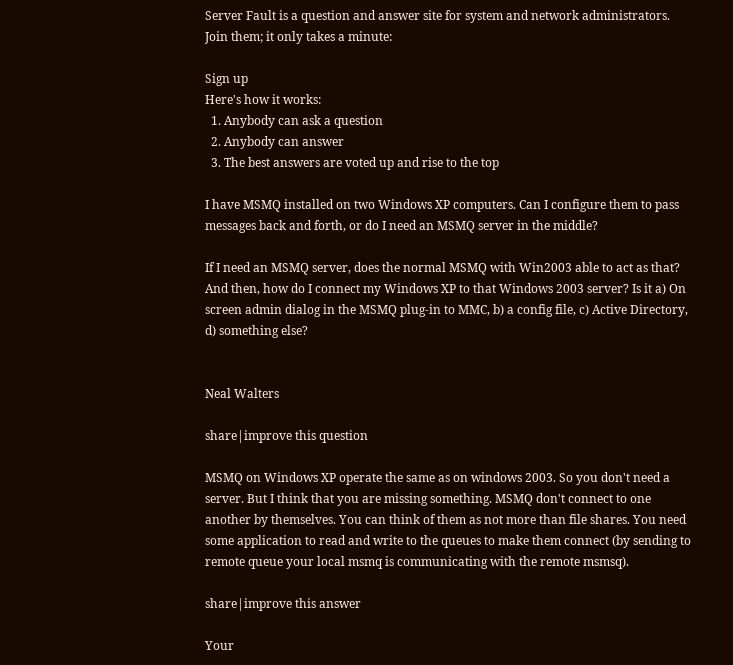Server Fault is a question and answer site for system and network administrators. Join them; it only takes a minute:

Sign up
Here's how it works:
  1. Anybody can ask a question
  2. Anybody can answer
  3. The best answers are voted up and rise to the top

I have MSMQ installed on two Windows XP computers. Can I configure them to pass messages back and forth, or do I need an MSMQ server in the middle?

If I need an MSMQ server, does the normal MSMQ with Win2003 able to act as that? And then, how do I connect my Windows XP to that Windows 2003 server? Is it a) On screen admin dialog in the MSMQ plug-in to MMC, b) a config file, c) Active Directory, d) something else?


Neal Walters

share|improve this question

MSMQ on Windows XP operate the same as on windows 2003. So you don't need a server. But I think that you are missing something. MSMQ don't connect to one another by themselves. You can think of them as not more than file shares. You need some application to read and write to the queues to make them connect (by sending to remote queue your local msmq is communicating with the remote msmsq).

share|improve this answer

Your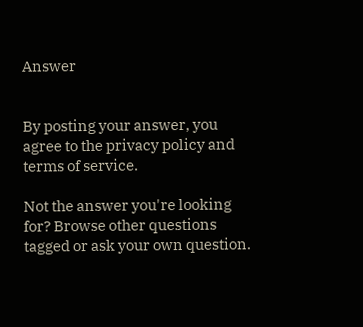Answer


By posting your answer, you agree to the privacy policy and terms of service.

Not the answer you're looking for? Browse other questions tagged or ask your own question.